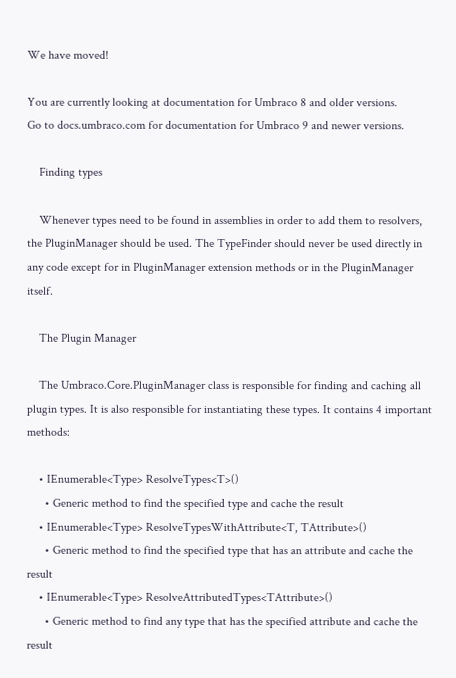We have moved!

You are currently looking at documentation for Umbraco 8 and older versions.
Go to docs.umbraco.com for documentation for Umbraco 9 and newer versions.

    Finding types

    Whenever types need to be found in assemblies in order to add them to resolvers, the PluginManager should be used. The TypeFinder should never be used directly in any code except for in PluginManager extension methods or in the PluginManager itself.

    The Plugin Manager

    The Umbraco.Core.PluginManager class is responsible for finding and caching all plugin types. It is also responsible for instantiating these types. It contains 4 important methods:

    • IEnumerable<Type> ResolveTypes<T>()
      • Generic method to find the specified type and cache the result
    • IEnumerable<Type> ResolveTypesWithAttribute<T, TAttribute>()
      • Generic method to find the specified type that has an attribute and cache the result
    • IEnumerable<Type> ResolveAttributedTypes<TAttribute>()
      • Generic method to find any type that has the specified attribute and cache the result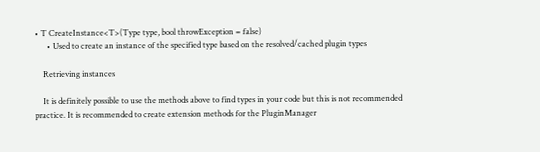• T CreateInstance<T>(Type type, bool throwException = false)
      • Used to create an instance of the specified type based on the resolved/cached plugin types

    Retrieving instances

    It is definitely possible to use the methods above to find types in your code but this is not recommended practice. It is recommended to create extension methods for the PluginManager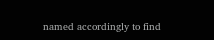named accordingly to find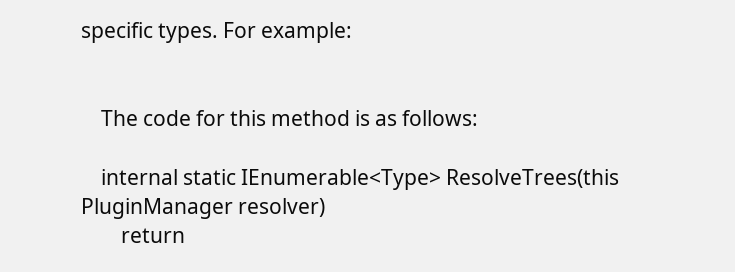specific types. For example:


    The code for this method is as follows:

    internal static IEnumerable<Type> ResolveTrees(this PluginManager resolver)
        return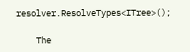resolver.ResolveTypes<ITree>();

    The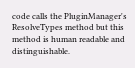code calls the PluginManager's ResolveTypes method but this method is human readable and distinguishable.